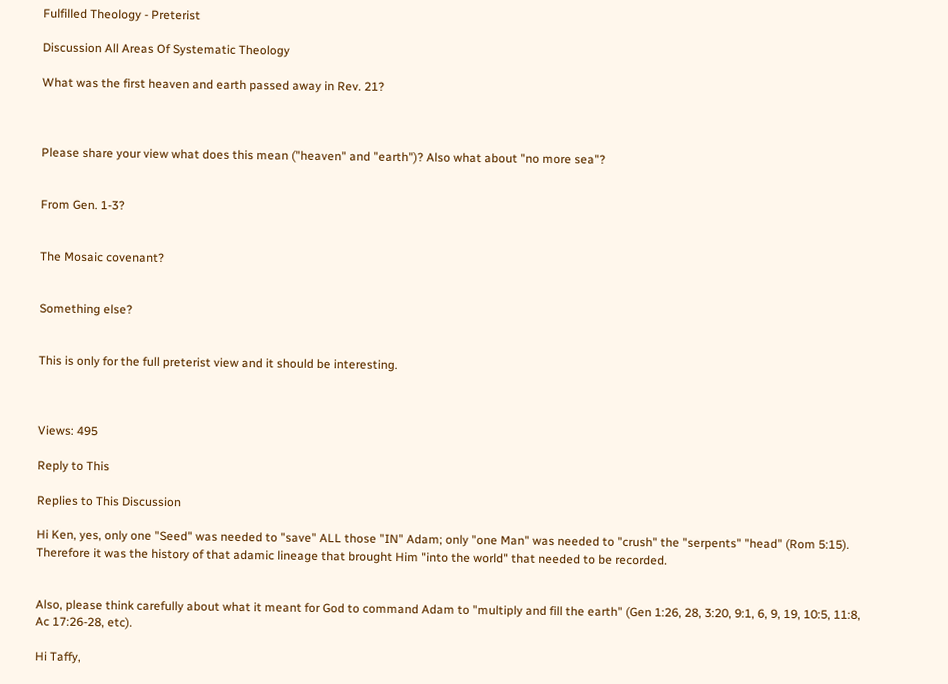Fulfilled Theology - Preterist

Discussion All Areas Of Systematic Theology

What was the first heaven and earth passed away in Rev. 21?



Please share your view what does this mean ("heaven" and "earth")? Also what about "no more sea"?


From Gen. 1-3?


The Mosaic covenant?


Something else?


This is only for the full preterist view and it should be interesting.



Views: 495

Reply to This

Replies to This Discussion

Hi Ken, yes, only one "Seed" was needed to "save" ALL those "IN" Adam; only "one Man" was needed to "crush" the "serpents" "head" (Rom 5:15).  Therefore it was the history of that adamic lineage that brought Him "into the world" that needed to be recorded.


Also, please think carefully about what it meant for God to command Adam to "multiply and fill the earth" (Gen 1:26, 28, 3:20, 9:1, 6, 9, 19, 10:5, 11:8, Ac 17:26-28, etc).

Hi Taffy,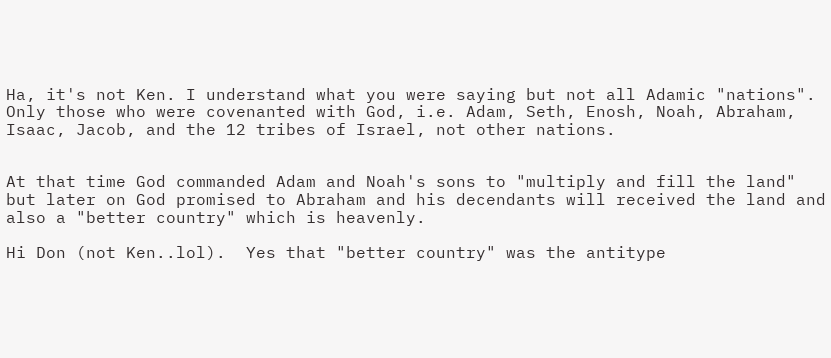Ha, it's not Ken. I understand what you were saying but not all Adamic "nations". Only those who were covenanted with God, i.e. Adam, Seth, Enosh, Noah, Abraham, Isaac, Jacob, and the 12 tribes of Israel, not other nations.


At that time God commanded Adam and Noah's sons to "multiply and fill the land" but later on God promised to Abraham and his decendants will received the land and also a "better country" which is heavenly.

Hi Don (not Ken..lol).  Yes that "better country" was the antitype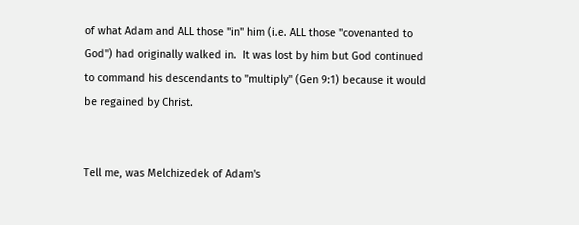of what Adam and ALL those "in" him (i.e. ALL those "covenanted to God") had originally walked in.  It was lost by him but God continued to command his descendants to "multiply" (Gen 9:1) because it would be regained by Christ.


Tell me, was Melchizedek of Adam's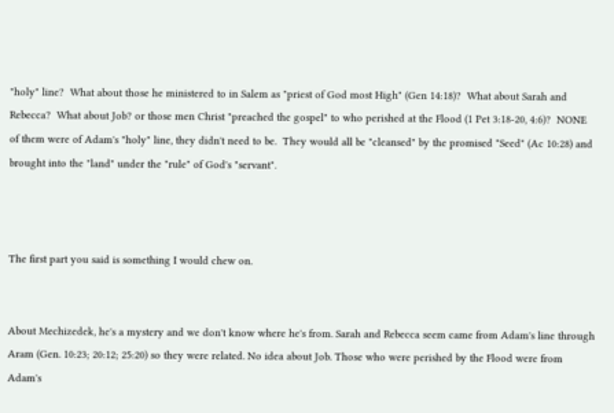"holy" line?  What about those he ministered to in Salem as "priest of God most High" (Gen 14:18)?  What about Sarah and Rebecca?  What about Job? or those men Christ "preached the gospel" to who perished at the Flood (1 Pet 3:18-20, 4:6)?  NONE of them were of Adam's "holy" line, they didn't need to be.  They would all be "cleansed" by the promised "Seed" (Ac 10:28) and brought into the "land" under the "rule" of God's "servant".



The first part you said is something I would chew on.


About Mechizedek, he's a mystery and we don't know where he's from. Sarah and Rebecca seem came from Adam's line through Aram (Gen. 10:23; 20:12; 25:20) so they were related. No idea about Job. Those who were perished by the Flood were from Adam's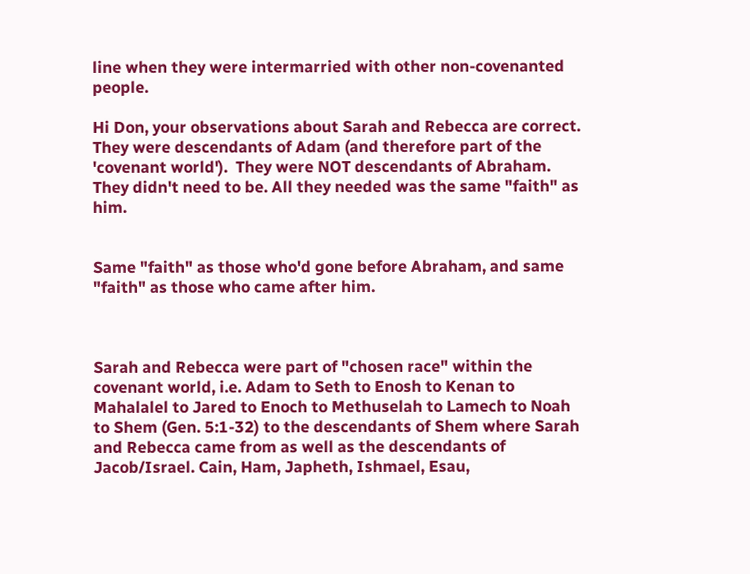line when they were intermarried with other non-covenanted people.

Hi Don, your observations about Sarah and Rebecca are correct.  They were descendants of Adam (and therefore part of the 'covenant world').  They were NOT descendants of Abraham.  They didn't need to be. All they needed was the same "faith" as him.


Same "faith" as those who'd gone before Abraham, and same "faith" as those who came after him.



Sarah and Rebecca were part of "chosen race" within the covenant world, i.e. Adam to Seth to Enosh to Kenan to Mahalalel to Jared to Enoch to Methuselah to Lamech to Noah to Shem (Gen. 5:1-32) to the descendants of Shem where Sarah and Rebecca came from as well as the descendants of Jacob/Israel. Cain, Ham, Japheth, Ishmael, Esau,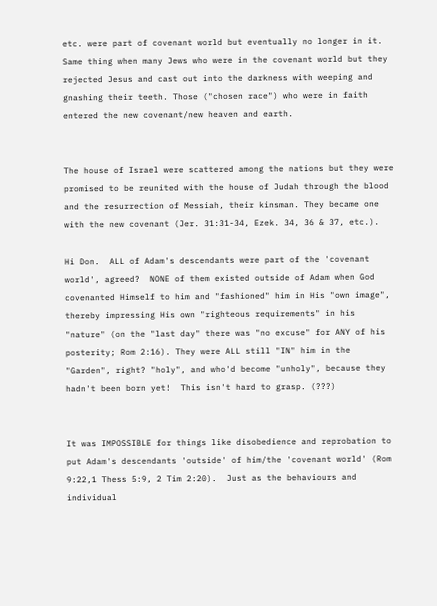etc. were part of covenant world but eventually no longer in it. Same thing when many Jews who were in the covenant world but they rejected Jesus and cast out into the darkness with weeping and gnashing their teeth. Those ("chosen race") who were in faith entered the new covenant/new heaven and earth.


The house of Israel were scattered among the nations but they were promised to be reunited with the house of Judah through the blood and the resurrection of Messiah, their kinsman. They became one with the new covenant (Jer. 31:31-34, Ezek. 34, 36 & 37, etc.).

Hi Don.  ALL of Adam's descendants were part of the 'covenant world', agreed?  NONE of them existed outside of Adam when God covenanted Himself to him and "fashioned" him in His "own image", thereby impressing His own "righteous requirements" in his "nature" (on the "last day" there was "no excuse" for ANY of his posterity; Rom 2:16). They were ALL still "IN" him in the "Garden", right? "holy", and who'd become "unholy", because they hadn't been born yet!  This isn't hard to grasp. (???)


It was IMPOSSIBLE for things like disobedience and reprobation to put Adam's descendants 'outside' of him/the 'covenant world' (Rom 9:22,1 Thess 5:9, 2 Tim 2:20).  Just as the behaviours and individual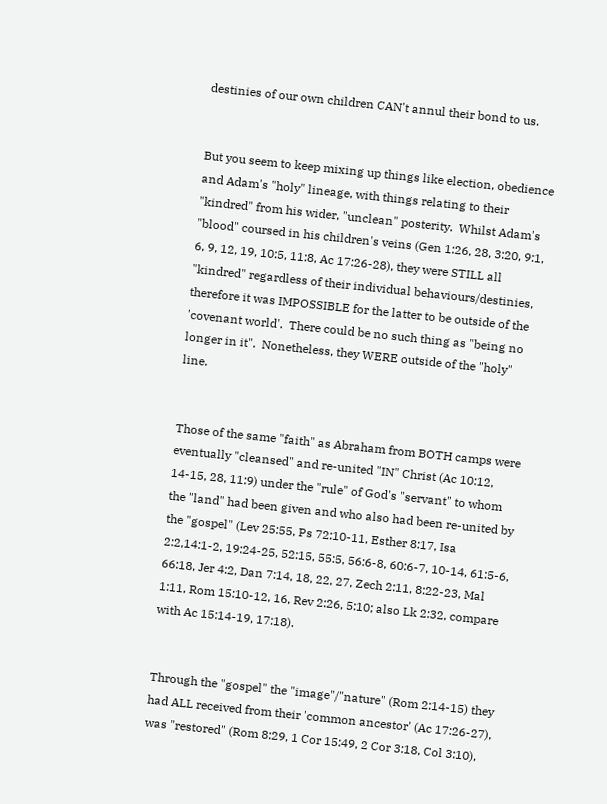destinies of our own children CAN't annul their bond to us.


But you seem to keep mixing up things like election, obedience and Adam's "holy" lineage, with things relating to their "kindred" from his wider, "unclean" posterity.  Whilst Adam's "blood" coursed in his children's veins (Gen 1:26, 28, 3:20, 9:1, 6, 9, 12, 19, 10:5, 11:8, Ac 17:26-28), they were STILL all "kindred" regardless of their individual behaviours/destinies, therefore it was IMPOSSIBLE for the latter to be outside of the 'covenant world'.  There could be no such thing as "being no longer in it".  Nonetheless, they WERE outside of the "holy" line.


Those of the same "faith" as Abraham from BOTH camps were eventually "cleansed" and re-united "IN" Christ (Ac 10:12, 14-15, 28, 11:9) under the "rule" of God's "servant" to whom the "land" had been given and who also had been re-united by the "gospel" (Lev 25:55, Ps 72:10-11, Esther 8:17, Isa 2:2,14:1-2, 19:24-25, 52:15, 55:5, 56:6-8, 60:6-7, 10-14, 61:5-6, 66:18, Jer 4:2, Dan 7:14, 18, 22, 27, Zech 2:11, 8:22-23, Mal 1:11, Rom 15:10-12, 16, Rev 2:26, 5:10; also Lk 2:32, compare with Ac 15:14-19, 17:18).


Through the "gospel" the "image"/"nature" (Rom 2:14-15) they had ALL received from their 'common ancestor' (Ac 17:26-27), was "restored" (Rom 8:29, 1 Cor 15:49, 2 Cor 3:18, Col 3:10),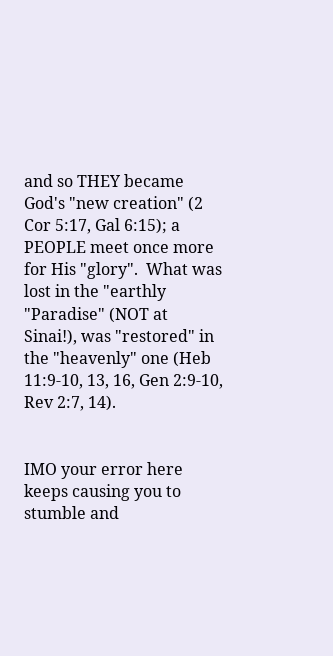and so THEY became God's "new creation" (2 Cor 5:17, Gal 6:15); a PEOPLE meet once more for His "glory".  What was lost in the "earthly "Paradise" (NOT at Sinai!), was "restored" in the "heavenly" one (Heb 11:9-10, 13, 16, Gen 2:9-10, Rev 2:7, 14).


IMO your error here keeps causing you to stumble and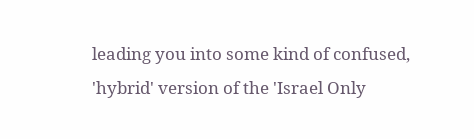leading you into some kind of confused, 'hybrid' version of the 'Israel Only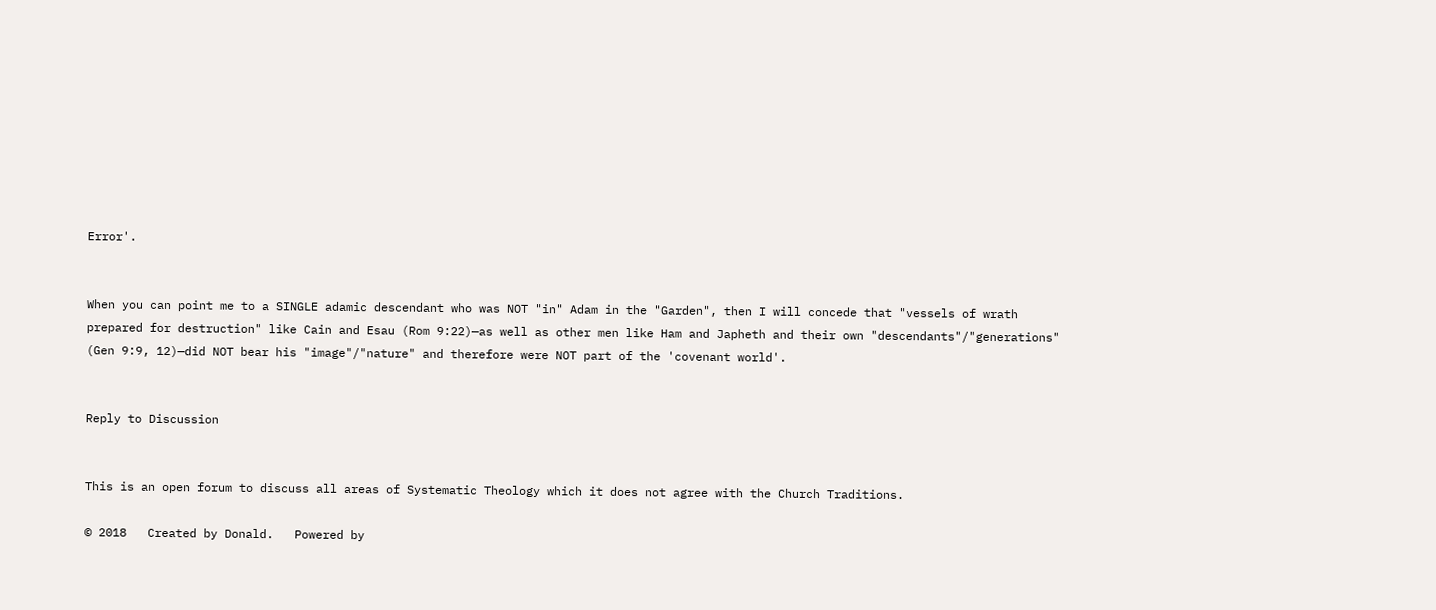Error'.


When you can point me to a SINGLE adamic descendant who was NOT "in" Adam in the "Garden", then I will concede that "vessels of wrath prepared for destruction" like Cain and Esau (Rom 9:22)—as well as other men like Ham and Japheth and their own "descendants"/"generations" (Gen 9:9, 12)—did NOT bear his "image"/"nature" and therefore were NOT part of the 'covenant world'.


Reply to Discussion


This is an open forum to discuss all areas of Systematic Theology which it does not agree with the Church Traditions.

© 2018   Created by Donald.   Powered by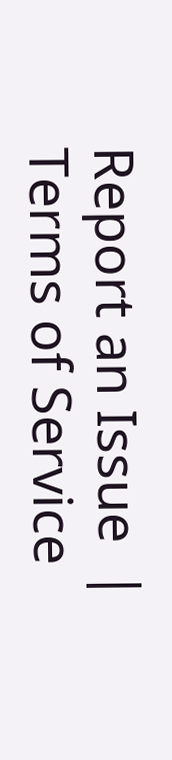Report an Issue  |  Terms of Service